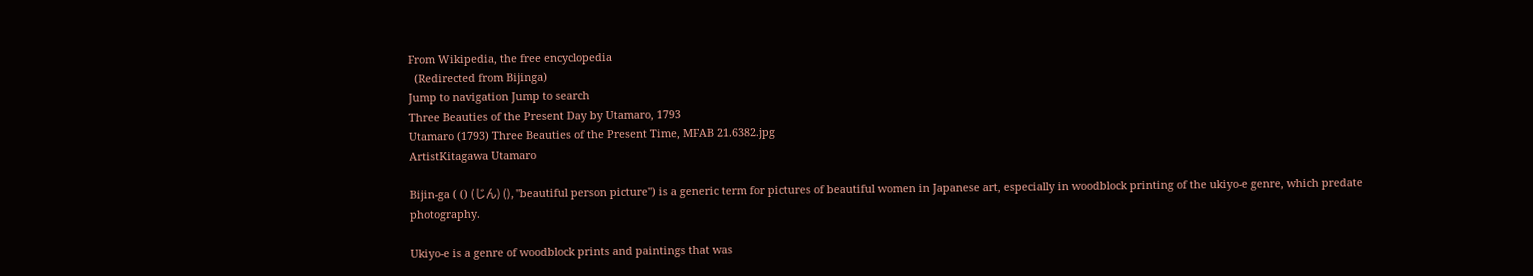From Wikipedia, the free encyclopedia
  (Redirected from Bijinga)
Jump to navigation Jump to search
Three Beauties of the Present Day by Utamaro, 1793
Utamaro (1793) Three Beauties of the Present Time, MFAB 21.6382.jpg
ArtistKitagawa Utamaro

Bijin-ga ( () (じん) (), "beautiful person picture") is a generic term for pictures of beautiful women in Japanese art, especially in woodblock printing of the ukiyo-e genre, which predate photography.

Ukiyo-e is a genre of woodblock prints and paintings that was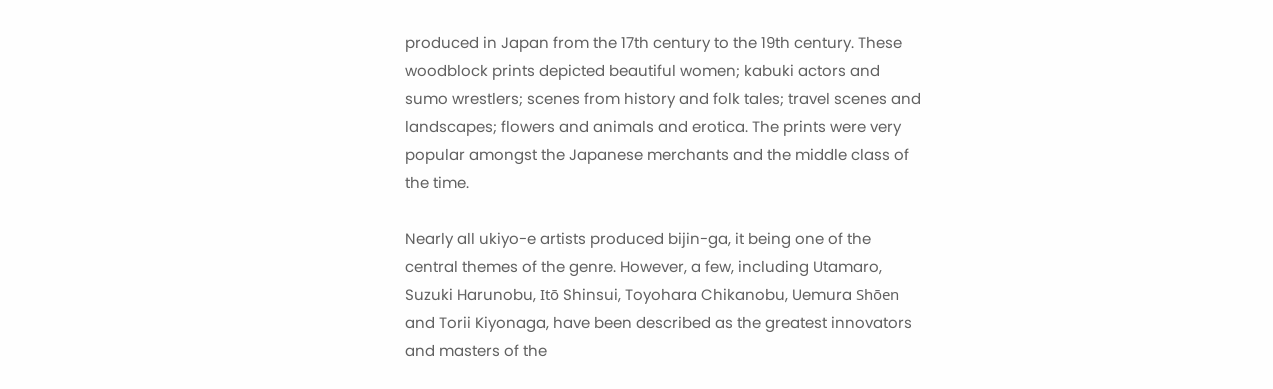produced in Japan from the 17th century to the 19th century. These woodblock prints depicted beautiful women; kabuki actors and sumo wrestlers; scenes from history and folk tales; travel scenes and landscapes; flowers and animals and erotica. The prints were very popular amongst the Japanese merchants and the middle class of the time.

Nearly all ukiyo-e artists produced bijin-ga, it being one of the central themes of the genre. However, a few, including Utamaro, Suzuki Harunobu, Itō Shinsui, Toyohara Chikanobu, Uemura Shōen and Torii Kiyonaga, have been described as the greatest innovators and masters of the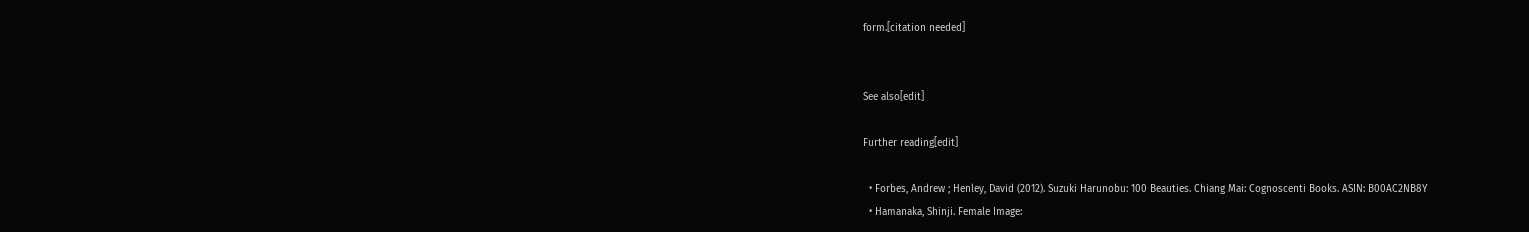form.[citation needed]


See also[edit]

Further reading[edit]

  • Forbes, Andrew ; Henley, David (2012). Suzuki Harunobu: 100 Beauties. Chiang Mai: Cognoscenti Books. ASIN: B00AC2NB8Y
  • Hamanaka, Shinji. Female Image: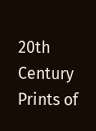20th Century Prints of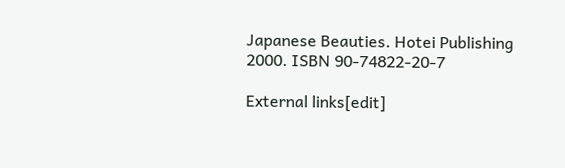Japanese Beauties. Hotei Publishing 2000. ISBN 90-74822-20-7

External links[edit]